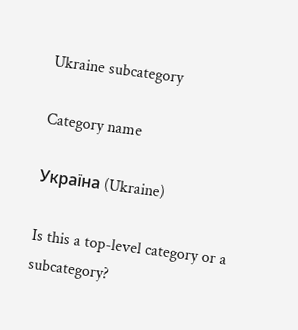Ukraine subcategory

Category name

Україна (Ukraine)

Is this a top-level category or a subcategory?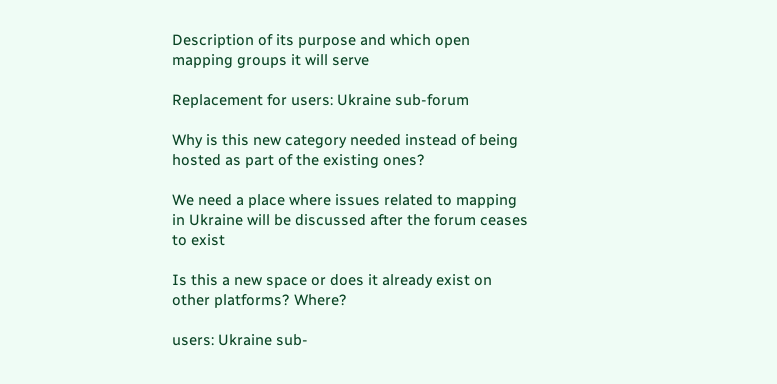Description of its purpose and which open mapping groups it will serve

Replacement for users: Ukraine sub-forum

Why is this new category needed instead of being hosted as part of the existing ones?

We need a place where issues related to mapping in Ukraine will be discussed after the forum ceases to exist

Is this a new space or does it already exist on other platforms? Where?

users: Ukraine sub-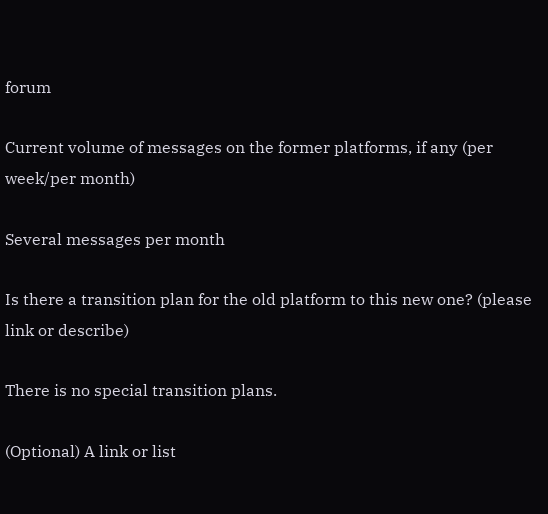forum

Current volume of messages on the former platforms, if any (per week/per month)

Several messages per month

Is there a transition plan for the old platform to this new one? (please link or describe)

There is no special transition plans.

(Optional) A link or list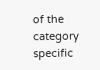of the category specific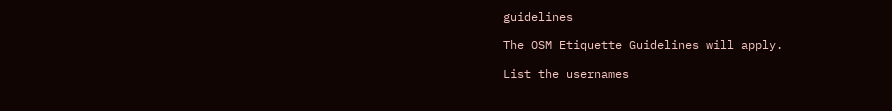guidelines

The OSM Etiquette Guidelines will apply.

List the usernames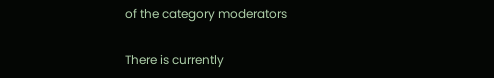of the category moderators

There is currently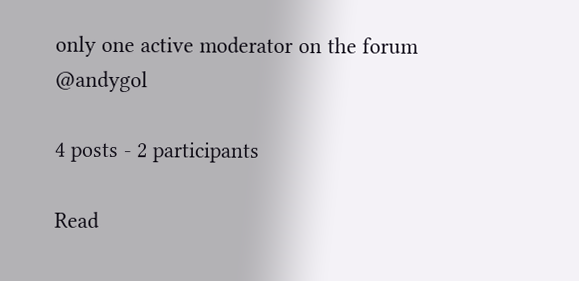only one active moderator on the forum @andygol

4 posts - 2 participants

Read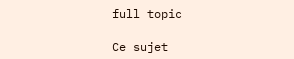full topic

Ce sujet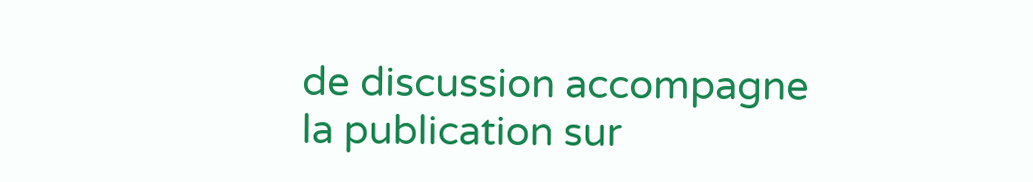de discussion accompagne la publication sur